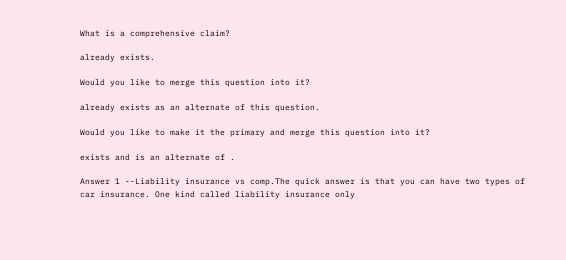What is a comprehensive claim?

already exists.

Would you like to merge this question into it?

already exists as an alternate of this question.

Would you like to make it the primary and merge this question into it?

exists and is an alternate of .

Answer 1 --Liability insurance vs comp.The quick answer is that you can have two types of car insurance. One kind called liability insurance only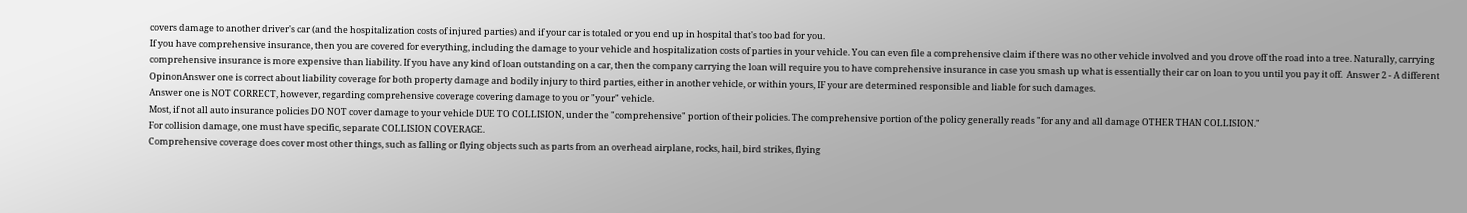covers damage to another driver's car (and the hospitalization costs of injured parties) and if your car is totaled or you end up in hospital that's too bad for you.
If you have comprehensive insurance, then you are covered for everything, including the damage to your vehicle and hospitalization costs of parties in your vehicle. You can even file a comprehensive claim if there was no other vehicle involved and you drove off the road into a tree. Naturally, carrying comprehensive insurance is more expensive than liability. If you have any kind of loan outstanding on a car, then the company carrying the loan will require you to have comprehensive insurance in case you smash up what is essentially their car on loan to you until you pay it off.  Answer 2 - A different OpinonAnswer one is correct about liability coverage for both property damage and bodily injury to third parties, either in another vehicle, or within yours, IF your are determined responsible and liable for such damages.
Answer one is NOT CORRECT, however, regarding comprehensive coverage covering damage to you or "your" vehicle.
Most, if not all auto insurance policies DO NOT cover damage to your vehicle DUE TO COLLISION, under the "comprehensive" portion of their policies. The comprehensive portion of the policy generally reads "for any and all damage OTHER THAN COLLISION."
For collision damage, one must have specific, separate COLLISION COVERAGE.
Comprehensive coverage does cover most other things, such as falling or flying objects such as parts from an overhead airplane, rocks, hail, bird strikes, flying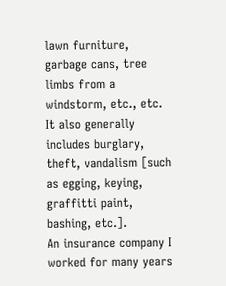lawn furniture, garbage cans, tree limbs from a windstorm, etc., etc.
It also generally includes burglary, theft, vandalism [such as egging, keying, graffitti paint, bashing, etc.].
An insurance company I worked for many years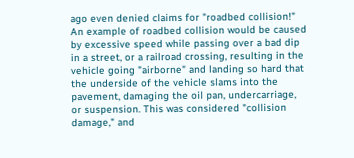ago even denied claims for "roadbed collision!" An example of roadbed collision would be caused by excessive speed while passing over a bad dip in a street, or a railroad crossing, resulting in the vehicle going "airborne" and landing so hard that the underside of the vehicle slams into the pavement, damaging the oil pan, undercarriage, or suspension. This was considered "collision damage," and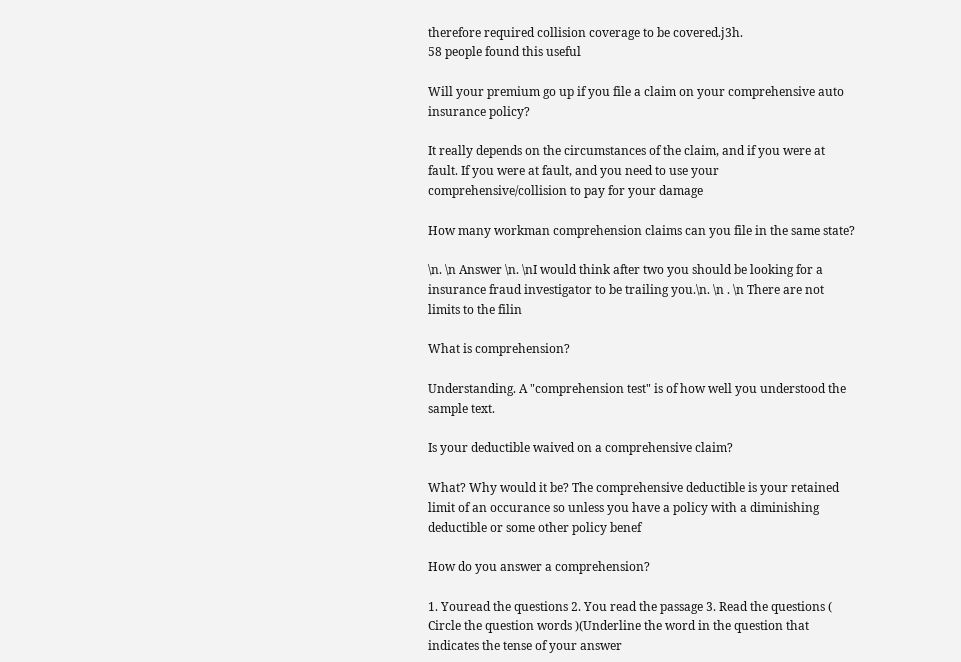therefore required collision coverage to be covered.j3h.
58 people found this useful

Will your premium go up if you file a claim on your comprehensive auto insurance policy?

It really depends on the circumstances of the claim, and if you were at fault. If you were at fault, and you need to use your comprehensive/collision to pay for your damage

How many workman comprehension claims can you file in the same state?

\n. \n Answer \n. \nI would think after two you should be looking for a insurance fraud investigator to be trailing you.\n. \n . \n There are not limits to the filin

What is comprehension?

Understanding. A "comprehension test" is of how well you understood the sample text.

Is your deductible waived on a comprehensive claim?

What? Why would it be? The comprehensive deductible is your retained limit of an occurance so unless you have a policy with a diminishing deductible or some other policy benef

How do you answer a comprehension?

1. Youread the questions 2. You read the passage 3. Read the questions ( Circle the question words )(Underline the word in the question that indicates the tense of your answer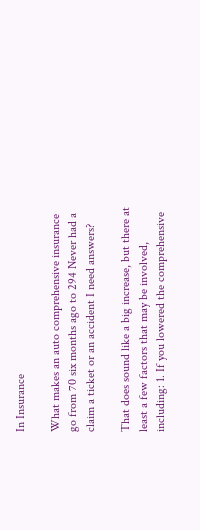In Insurance

What makes an auto comprehensive insurance go from 70 six months ago to 294 Never had a claim a ticket or an accident I need answers?

That does sound like a big increase, but there at least a few factors that may be involved, including: 1. If you lowered the comprehensive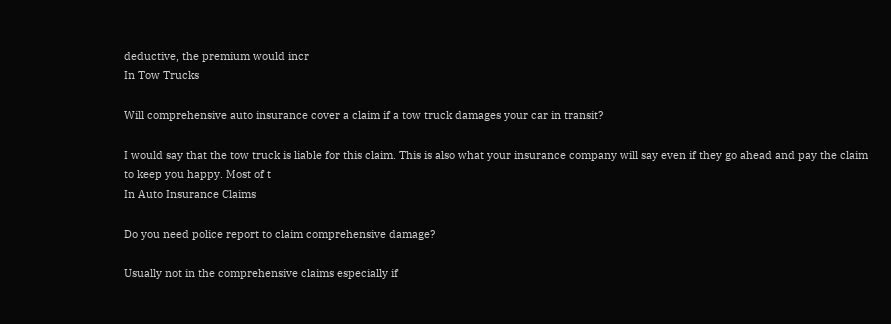deductive, the premium would incr
In Tow Trucks

Will comprehensive auto insurance cover a claim if a tow truck damages your car in transit?

I would say that the tow truck is liable for this claim. This is also what your insurance company will say even if they go ahead and pay the claim to keep you happy. Most of t
In Auto Insurance Claims

Do you need police report to claim comprehensive damage?

Usually not in the comprehensive claims especially if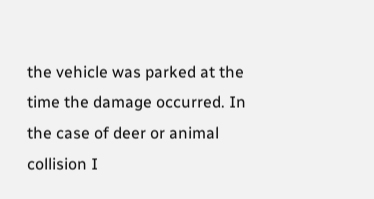the vehicle was parked at the time the damage occurred. In the case of deer or animal collision I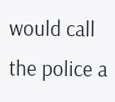would call the police a